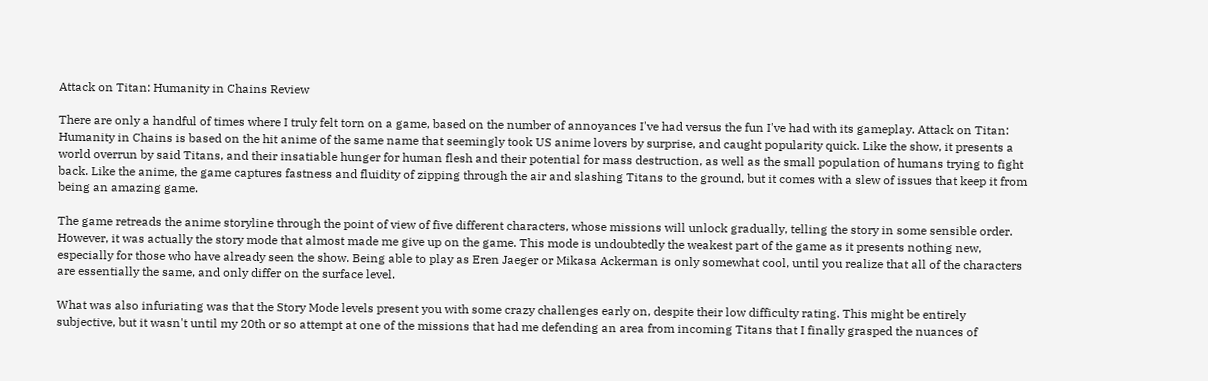Attack on Titan: Humanity in Chains Review

There are only a handful of times where I truly felt torn on a game, based on the number of annoyances I've had versus the fun I've had with its gameplay. Attack on Titan: Humanity in Chains is based on the hit anime of the same name that seemingly took US anime lovers by surprise, and caught popularity quick. Like the show, it presents a world overrun by said Titans, and their insatiable hunger for human flesh and their potential for mass destruction, as well as the small population of humans trying to fight back. Like the anime, the game captures fastness and fluidity of zipping through the air and slashing Titans to the ground, but it comes with a slew of issues that keep it from being an amazing game.

The game retreads the anime storyline through the point of view of five different characters, whose missions will unlock gradually, telling the story in some sensible order. However, it was actually the story mode that almost made me give up on the game. This mode is undoubtedly the weakest part of the game as it presents nothing new, especially for those who have already seen the show. Being able to play as Eren Jaeger or Mikasa Ackerman is only somewhat cool, until you realize that all of the characters are essentially the same, and only differ on the surface level.

What was also infuriating was that the Story Mode levels present you with some crazy challenges early on, despite their low difficulty rating. This might be entirely subjective, but it wasn't until my 20th or so attempt at one of the missions that had me defending an area from incoming Titans that I finally grasped the nuances of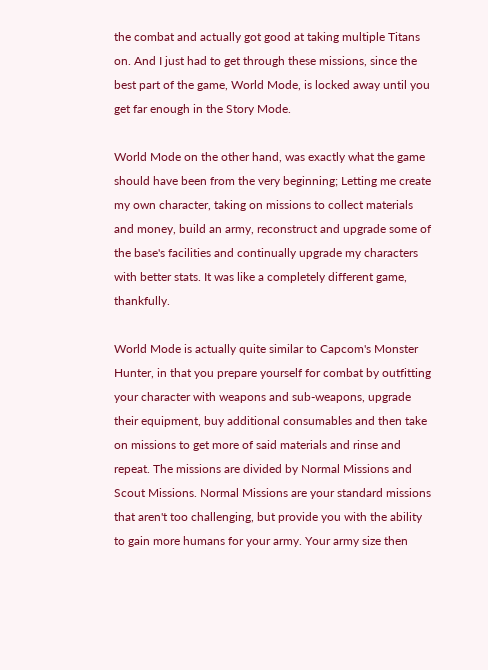the combat and actually got good at taking multiple Titans on. And I just had to get through these missions, since the best part of the game, World Mode, is locked away until you get far enough in the Story Mode.

World Mode on the other hand, was exactly what the game should have been from the very beginning; Letting me create my own character, taking on missions to collect materials and money, build an army, reconstruct and upgrade some of the base's facilities and continually upgrade my characters with better stats. It was like a completely different game, thankfully.

World Mode is actually quite similar to Capcom's Monster Hunter, in that you prepare yourself for combat by outfitting your character with weapons and sub-weapons, upgrade their equipment, buy additional consumables and then take on missions to get more of said materials and rinse and repeat. The missions are divided by Normal Missions and Scout Missions. Normal Missions are your standard missions that aren't too challenging, but provide you with the ability to gain more humans for your army. Your army size then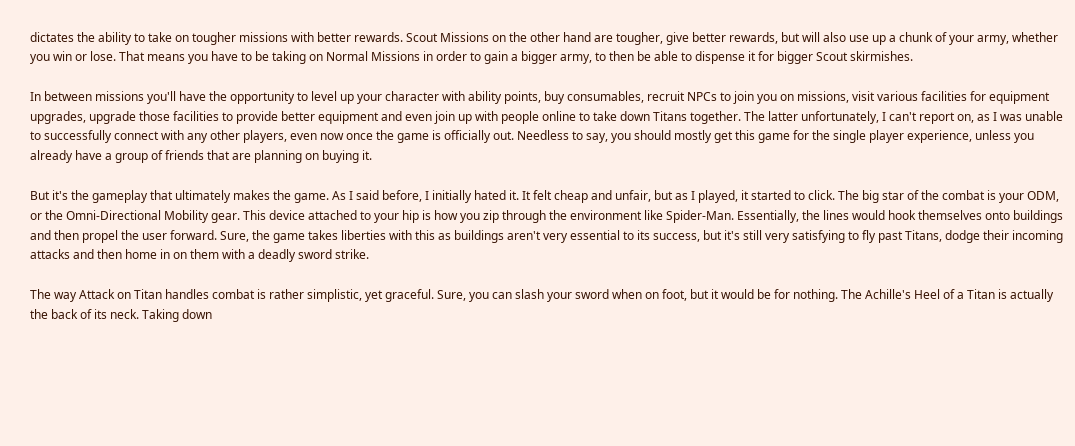dictates the ability to take on tougher missions with better rewards. Scout Missions on the other hand are tougher, give better rewards, but will also use up a chunk of your army, whether you win or lose. That means you have to be taking on Normal Missions in order to gain a bigger army, to then be able to dispense it for bigger Scout skirmishes.

In between missions you'll have the opportunity to level up your character with ability points, buy consumables, recruit NPCs to join you on missions, visit various facilities for equipment upgrades, upgrade those facilities to provide better equipment and even join up with people online to take down Titans together. The latter unfortunately, I can't report on, as I was unable to successfully connect with any other players, even now once the game is officially out. Needless to say, you should mostly get this game for the single player experience, unless you already have a group of friends that are planning on buying it.

But it's the gameplay that ultimately makes the game. As I said before, I initially hated it. It felt cheap and unfair, but as I played, it started to click. The big star of the combat is your ODM, or the Omni-Directional Mobility gear. This device attached to your hip is how you zip through the environment like Spider-Man. Essentially, the lines would hook themselves onto buildings and then propel the user forward. Sure, the game takes liberties with this as buildings aren't very essential to its success, but it's still very satisfying to fly past Titans, dodge their incoming attacks and then home in on them with a deadly sword strike.

The way Attack on Titan handles combat is rather simplistic, yet graceful. Sure, you can slash your sword when on foot, but it would be for nothing. The Achille's Heel of a Titan is actually the back of its neck. Taking down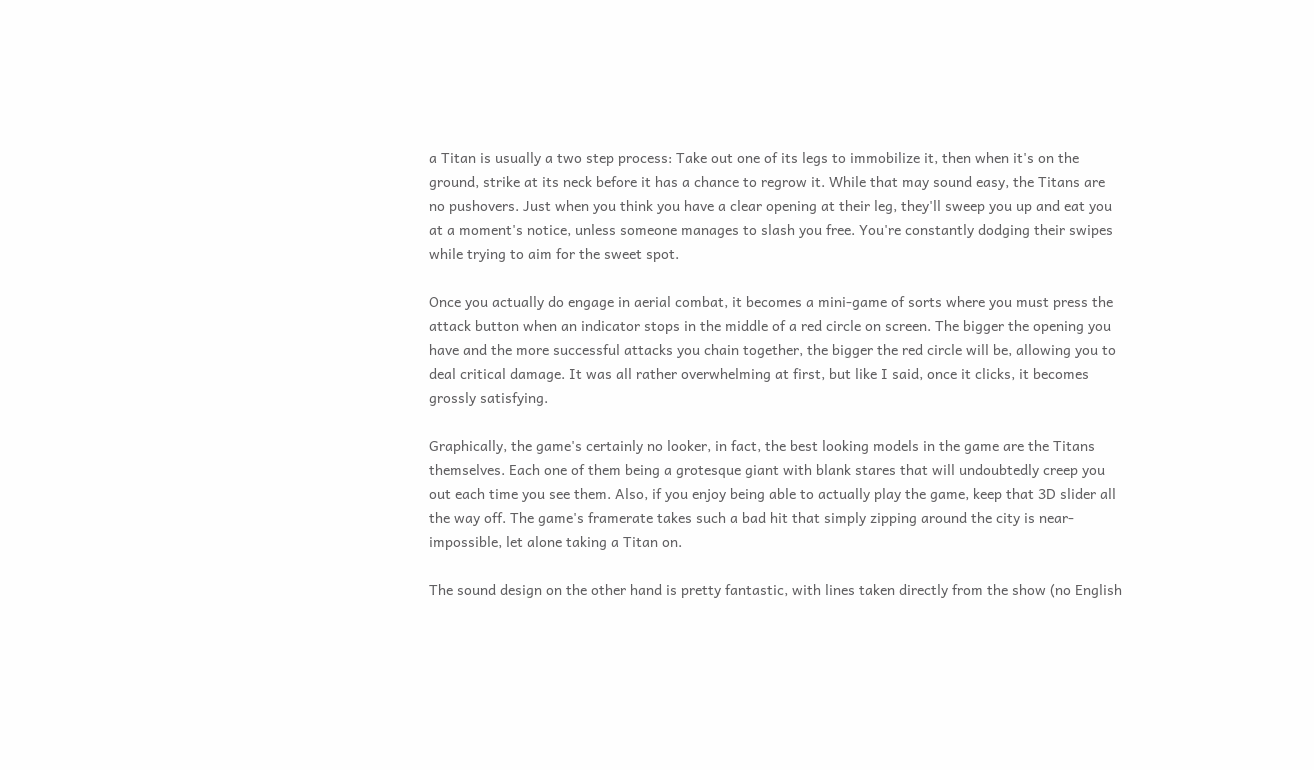a Titan is usually a two step process: Take out one of its legs to immobilize it, then when it's on the ground, strike at its neck before it has a chance to regrow it. While that may sound easy, the Titans are no pushovers. Just when you think you have a clear opening at their leg, they'll sweep you up and eat you at a moment's notice, unless someone manages to slash you free. You're constantly dodging their swipes while trying to aim for the sweet spot.

Once you actually do engage in aerial combat, it becomes a mini-game of sorts where you must press the attack button when an indicator stops in the middle of a red circle on screen. The bigger the opening you have and the more successful attacks you chain together, the bigger the red circle will be, allowing you to deal critical damage. It was all rather overwhelming at first, but like I said, once it clicks, it becomes grossly satisfying.

Graphically, the game's certainly no looker, in fact, the best looking models in the game are the Titans themselves. Each one of them being a grotesque giant with blank stares that will undoubtedly creep you out each time you see them. Also, if you enjoy being able to actually play the game, keep that 3D slider all the way off. The game's framerate takes such a bad hit that simply zipping around the city is near-impossible, let alone taking a Titan on.

The sound design on the other hand is pretty fantastic, with lines taken directly from the show (no English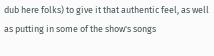dub here folks) to give it that authentic feel, as well as putting in some of the show's songs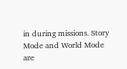in during missions. Story Mode and World Mode are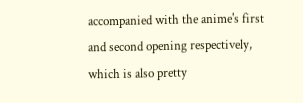accompanied with the anime's first and second opening respectively, which is also pretty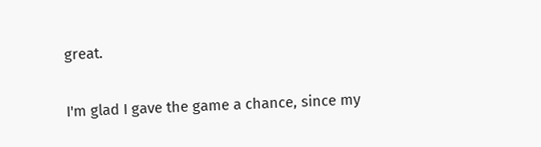great.

I'm glad I gave the game a chance, since my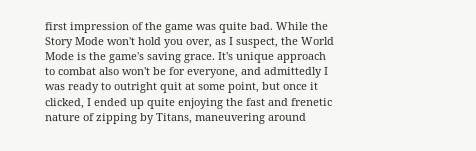first impression of the game was quite bad. While the Story Mode won't hold you over, as I suspect, the World Mode is the game's saving grace. It's unique approach to combat also won't be for everyone, and admittedly I was ready to outright quit at some point, but once it clicked, I ended up quite enjoying the fast and frenetic nature of zipping by Titans, maneuvering around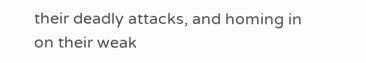their deadly attacks, and homing in on their weak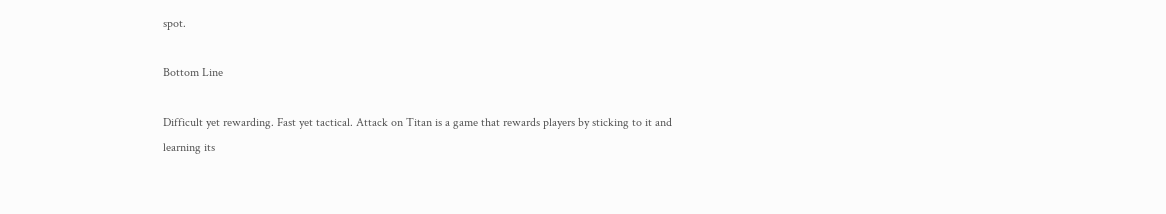spot.

Bottom Line

Difficult yet rewarding. Fast yet tactical. Attack on Titan is a game that rewards players by sticking to it and learning its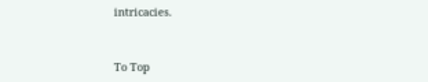intricacies.


To Top